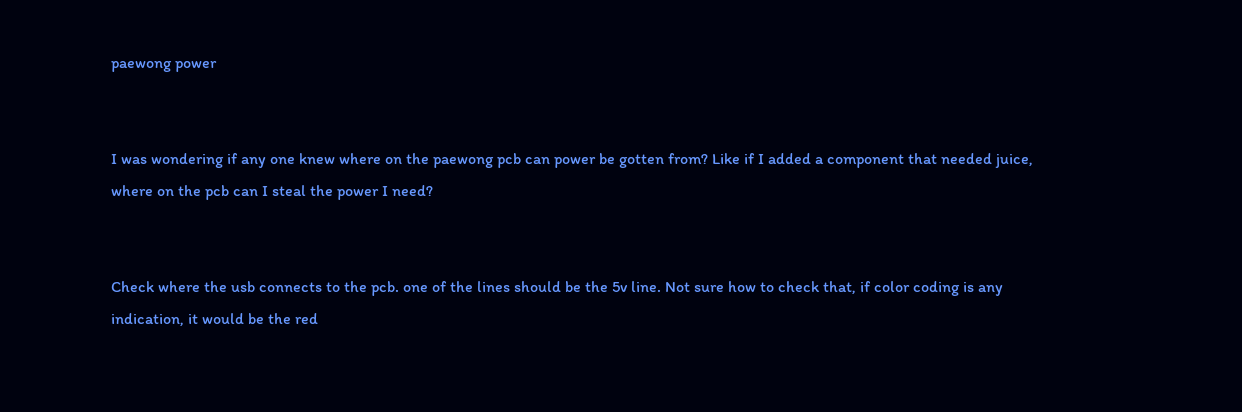paewong power


I was wondering if any one knew where on the paewong pcb can power be gotten from? Like if I added a component that needed juice, where on the pcb can I steal the power I need?


Check where the usb connects to the pcb. one of the lines should be the 5v line. Not sure how to check that, if color coding is any indication, it would be the red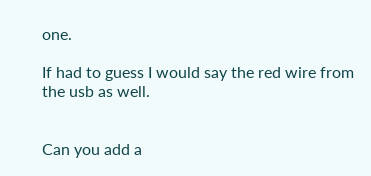one.

If had to guess I would say the red wire from the usb as well.


Can you add a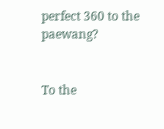perfect 360 to the paewang?


To the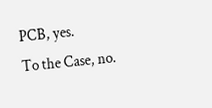PCB, yes.
To the Case, no.